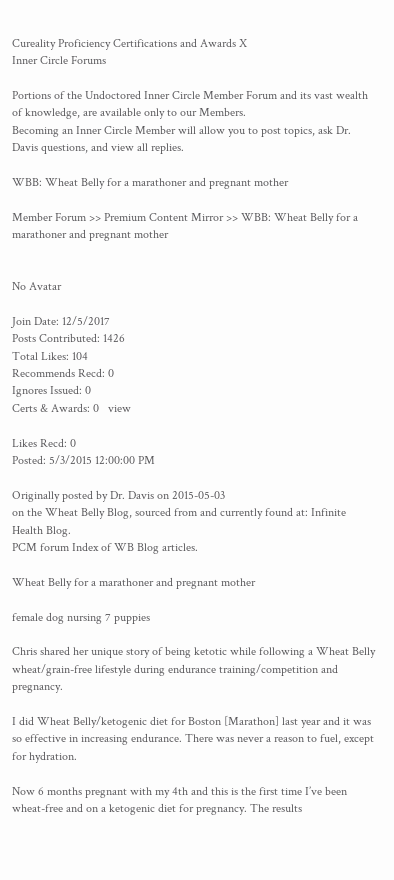Cureality Proficiency Certifications and Awards X
Inner Circle Forums

Portions of the Undoctored Inner Circle Member Forum and its vast wealth of knowledge, are available only to our Members.
Becoming an Inner Circle Member will allow you to post topics, ask Dr. Davis questions, and view all replies.

WBB: Wheat Belly for a marathoner and pregnant mother

Member Forum >> Premium Content Mirror >> WBB: Wheat Belly for a marathoner and pregnant mother


No Avatar

Join Date: 12/5/2017
Posts Contributed: 1426
Total Likes: 104
Recommends Recd: 0
Ignores Issued: 0
Certs & Awards: 0   view

Likes Recd: 0
Posted: 5/3/2015 12:00:00 PM

Originally posted by Dr. Davis on 2015-05-03
on the Wheat Belly Blog, sourced from and currently found at: Infinite Health Blog.
PCM forum Index of WB Blog articles.

Wheat Belly for a marathoner and pregnant mother

female dog nursing 7 puppies

Chris shared her unique story of being ketotic while following a Wheat Belly wheat/grain-free lifestyle during endurance training/competition and pregnancy.

I did Wheat Belly/ketogenic diet for Boston [Marathon] last year and it was so effective in increasing endurance. There was never a reason to fuel, except for hydration.

Now 6 months pregnant with my 4th and this is the first time I’ve been wheat-free and on a ketogenic diet for pregnancy. The results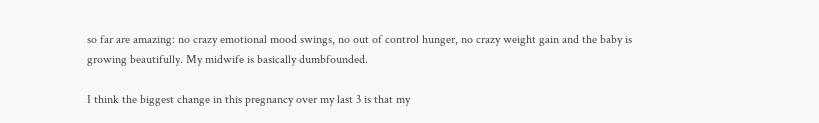so far are amazing: no crazy emotional mood swings, no out of control hunger, no crazy weight gain and the baby is growing beautifully. My midwife is basically dumbfounded.

I think the biggest change in this pregnancy over my last 3 is that my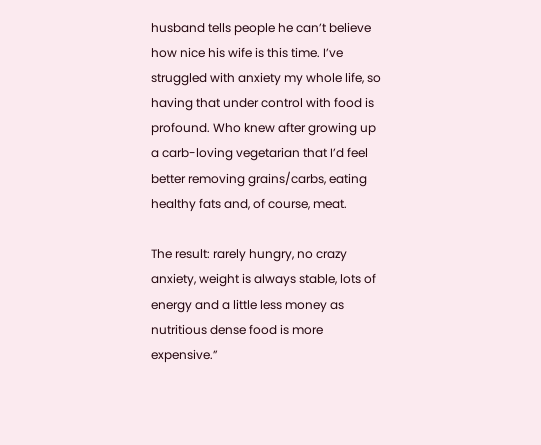husband tells people he can’t believe how nice his wife is this time. I’ve struggled with anxiety my whole life, so having that under control with food is profound. Who knew after growing up a carb-loving vegetarian that I’d feel better removing grains/carbs, eating healthy fats and, of course, meat.

The result: rarely hungry, no crazy anxiety, weight is always stable, lots of energy and a little less money as nutritious dense food is more expensive.”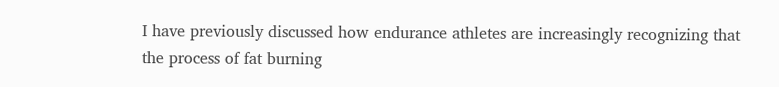I have previously discussed how endurance athletes are increasingly recognizing that the process of fat burning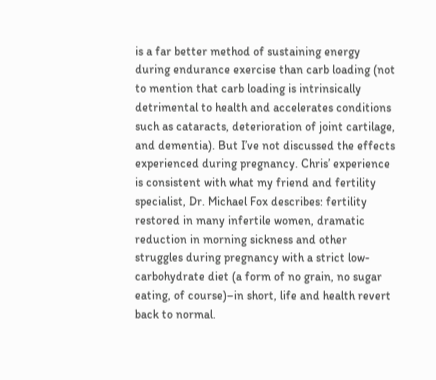is a far better method of sustaining energy during endurance exercise than carb loading (not to mention that carb loading is intrinsically detrimental to health and accelerates conditions such as cataracts, deterioration of joint cartilage, and dementia). But I’ve not discussed the effects experienced during pregnancy. Chris’ experience is consistent with what my friend and fertility specialist, Dr. Michael Fox describes: fertility restored in many infertile women, dramatic reduction in morning sickness and other struggles during pregnancy with a strict low-carbohydrate diet (a form of no grain, no sugar eating, of course)–in short, life and health revert back to normal.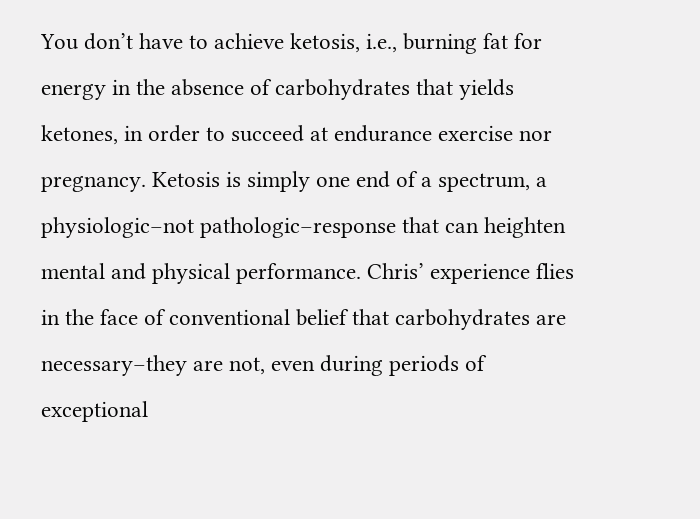You don’t have to achieve ketosis, i.e., burning fat for energy in the absence of carbohydrates that yields ketones, in order to succeed at endurance exercise nor pregnancy. Ketosis is simply one end of a spectrum, a physiologic–not pathologic–response that can heighten mental and physical performance. Chris’ experience flies in the face of conventional belief that carbohydrates are necessary–they are not, even during periods of exceptional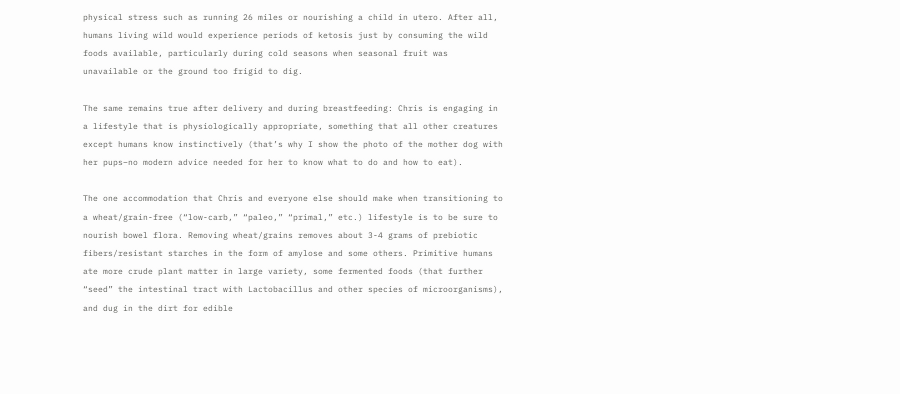physical stress such as running 26 miles or nourishing a child in utero. After all, humans living wild would experience periods of ketosis just by consuming the wild foods available, particularly during cold seasons when seasonal fruit was unavailable or the ground too frigid to dig.

The same remains true after delivery and during breastfeeding: Chris is engaging in a lifestyle that is physiologically appropriate, something that all other creatures except humans know instinctively (that’s why I show the photo of the mother dog with her pups–no modern advice needed for her to know what to do and how to eat).

The one accommodation that Chris and everyone else should make when transitioning to a wheat/grain-free (“low-carb,” “paleo,” “primal,” etc.) lifestyle is to be sure to nourish bowel flora. Removing wheat/grains removes about 3-4 grams of prebiotic fibers/resistant starches in the form of amylose and some others. Primitive humans ate more crude plant matter in large variety, some fermented foods (that further “seed” the intestinal tract with Lactobacillus and other species of microorganisms), and dug in the dirt for edible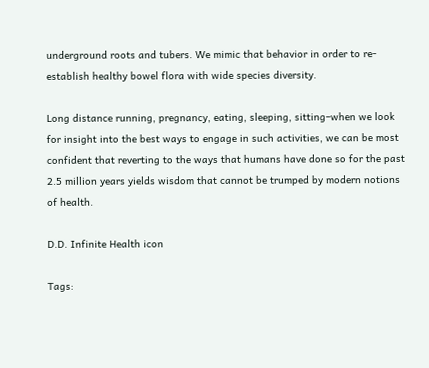underground roots and tubers. We mimic that behavior in order to re-establish healthy bowel flora with wide species diversity.

Long distance running, pregnancy, eating, sleeping, sitting–when we look for insight into the best ways to engage in such activities, we can be most confident that reverting to the ways that humans have done so for the past 2.5 million years yields wisdom that cannot be trumped by modern notions of health.

D.D. Infinite Health icon

Tags: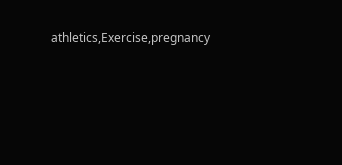athletics,Exercise,pregnancy